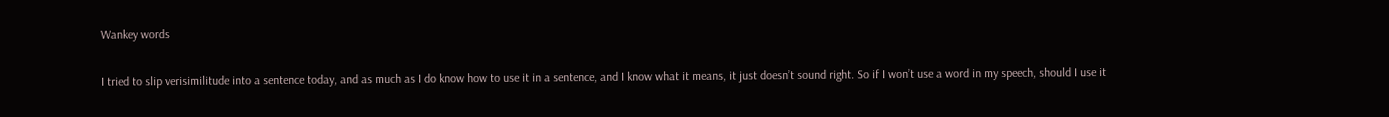Wankey words

I tried to slip verisimilitude into a sentence today, and as much as I do know how to use it in a sentence, and I know what it means, it just doesn’t sound right. So if I won’t use a word in my speech, should I use it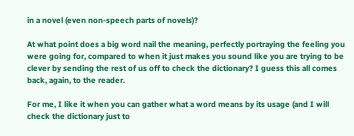in a novel (even non-speech parts of novels)?

At what point does a big word nail the meaning, perfectly portraying the feeling you were going for, compared to when it just makes you sound like you are trying to be clever by sending the rest of us off to check the dictionary? I guess this all comes back, again, to the reader.

For me, I like it when you can gather what a word means by its usage (and I will check the dictionary just to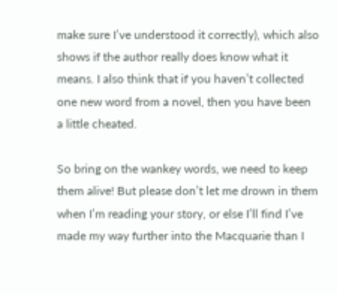make sure I’ve understood it correctly), which also shows if the author really does know what it means. I also think that if you haven’t collected one new word from a novel, then you have been a little cheated.

So bring on the wankey words, we need to keep them alive! But please don’t let me drown in them when I’m reading your story, or else I’ll find I’ve made my way further into the Macquarie than I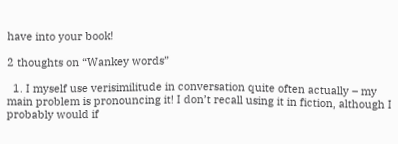have into your book!

2 thoughts on “Wankey words”

  1. I myself use verisimilitude in conversation quite often actually – my main problem is pronouncing it! I don’t recall using it in fiction, although I probably would if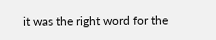it was the right word for the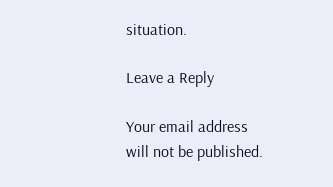situation.

Leave a Reply

Your email address will not be published.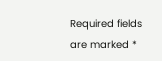Required fields are marked *